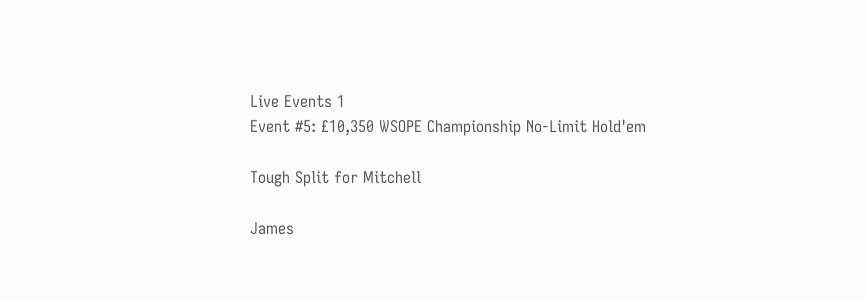Live Events 1
Event #5: £10,350 WSOPE Championship No-Limit Hold'em

Tough Split for Mitchell

James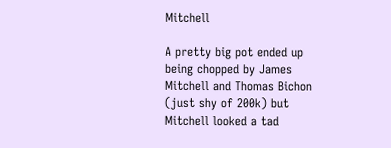Mitchell

A pretty big pot ended up being chopped by James Mitchell and Thomas Bichon (just shy of 200k) but Mitchell looked a tad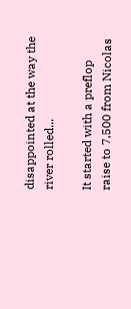disappointed at the way the river rolled...

It started with a preflop raise to 7,500 from Nicolas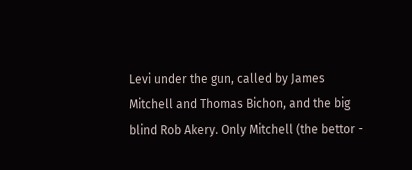Levi under the gun, called by James Mitchell and Thomas Bichon, and the big blind Rob Akery. Only Mitchell (the bettor -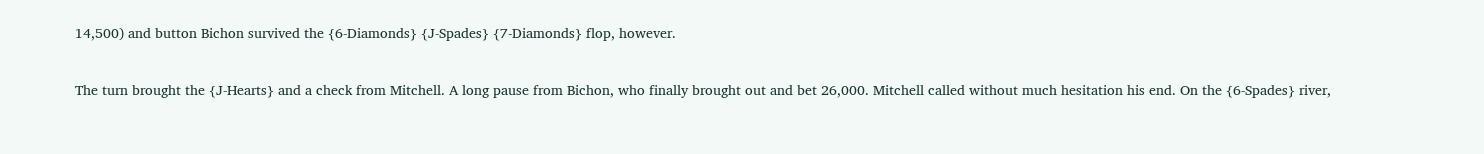14,500) and button Bichon survived the {6-Diamonds} {J-Spades} {7-Diamonds} flop, however.

The turn brought the {J-Hearts} and a check from Mitchell. A long pause from Bichon, who finally brought out and bet 26,000. Mitchell called without much hesitation his end. On the {6-Spades} river,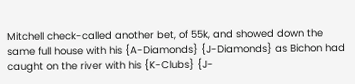Mitchell check-called another bet, of 55k, and showed down the same full house with his {A-Diamonds} {J-Diamonds} as Bichon had caught on the river with his {K-Clubs} {J-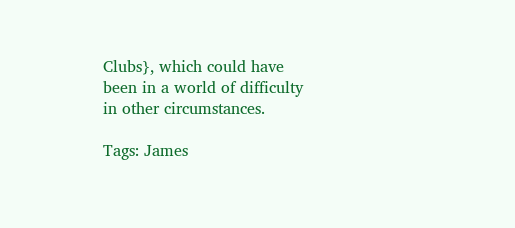Clubs}, which could have been in a world of difficulty in other circumstances.

Tags: James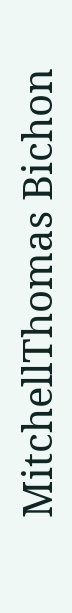MitchellThomas Bichon